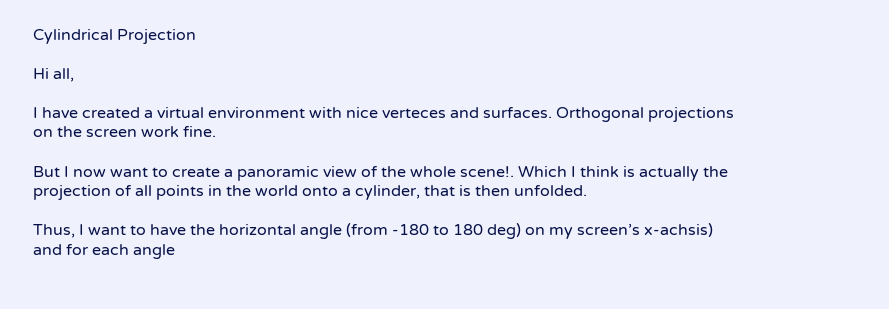Cylindrical Projection

Hi all,

I have created a virtual environment with nice verteces and surfaces. Orthogonal projections on the screen work fine.

But I now want to create a panoramic view of the whole scene!. Which I think is actually the projection of all points in the world onto a cylinder, that is then unfolded.

Thus, I want to have the horizontal angle (from -180 to 180 deg) on my screen’s x-achsis) and for each angle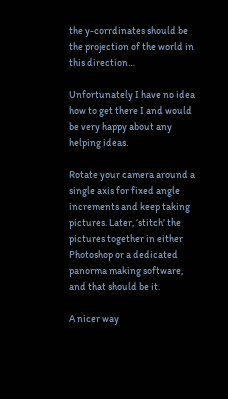the y-corrdinates should be the projection of the world in this direction…

Unfortunately I have no idea how to get there I and would be very happy about any helping ideas.

Rotate your camera around a single axis for fixed angle increments and keep taking pictures. Later, ‘stitch’ the pictures together in either Photoshop or a dedicated panorma making software, and that should be it.

A nicer way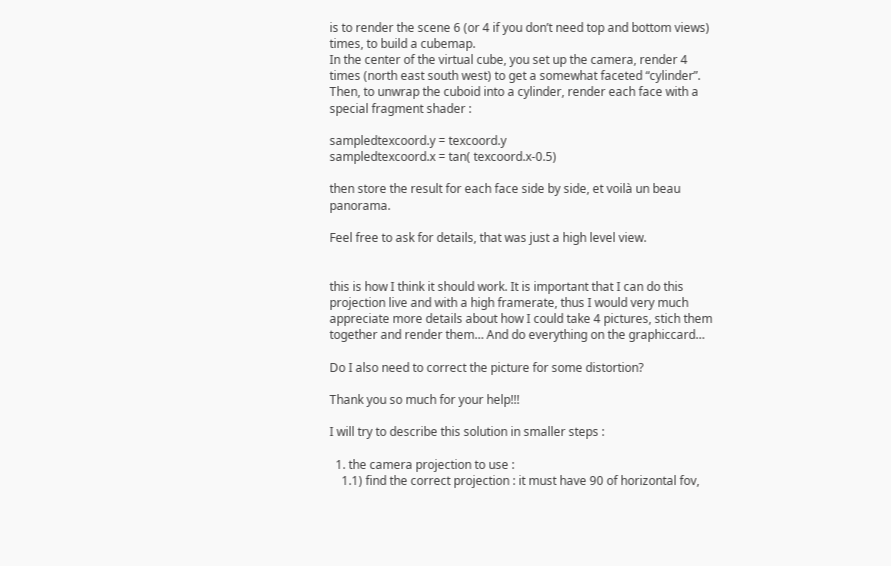is to render the scene 6 (or 4 if you don’t need top and bottom views) times, to build a cubemap.
In the center of the virtual cube, you set up the camera, render 4 times (north east south west) to get a somewhat faceted “cylinder”.
Then, to unwrap the cuboid into a cylinder, render each face with a special fragment shader :

sampledtexcoord.y = texcoord.y
sampledtexcoord.x = tan( texcoord.x-0.5)

then store the result for each face side by side, et voilà un beau panorama.

Feel free to ask for details, that was just a high level view.


this is how I think it should work. It is important that I can do this projection live and with a high framerate, thus I would very much appreciate more details about how I could take 4 pictures, stich them together and render them… And do everything on the graphiccard…

Do I also need to correct the picture for some distortion?

Thank you so much for your help!!!

I will try to describe this solution in smaller steps :

  1. the camera projection to use :
    1.1) find the correct projection : it must have 90 of horizontal fov,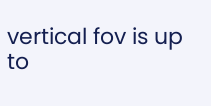vertical fov is up to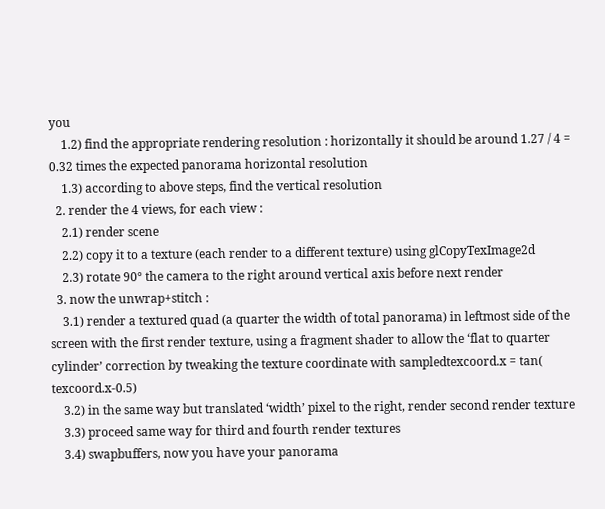you
    1.2) find the appropriate rendering resolution : horizontally it should be around 1.27 / 4 = 0.32 times the expected panorama horizontal resolution
    1.3) according to above steps, find the vertical resolution
  2. render the 4 views, for each view :
    2.1) render scene
    2.2) copy it to a texture (each render to a different texture) using glCopyTexImage2d
    2.3) rotate 90° the camera to the right around vertical axis before next render
  3. now the unwrap+stitch :
    3.1) render a textured quad (a quarter the width of total panorama) in leftmost side of the screen with the first render texture, using a fragment shader to allow the ‘flat to quarter cylinder’ correction by tweaking the texture coordinate with sampledtexcoord.x = tan( texcoord.x-0.5)
    3.2) in the same way but translated ‘width’ pixel to the right, render second render texture
    3.3) proceed same way for third and fourth render textures
    3.4) swapbuffers, now you have your panorama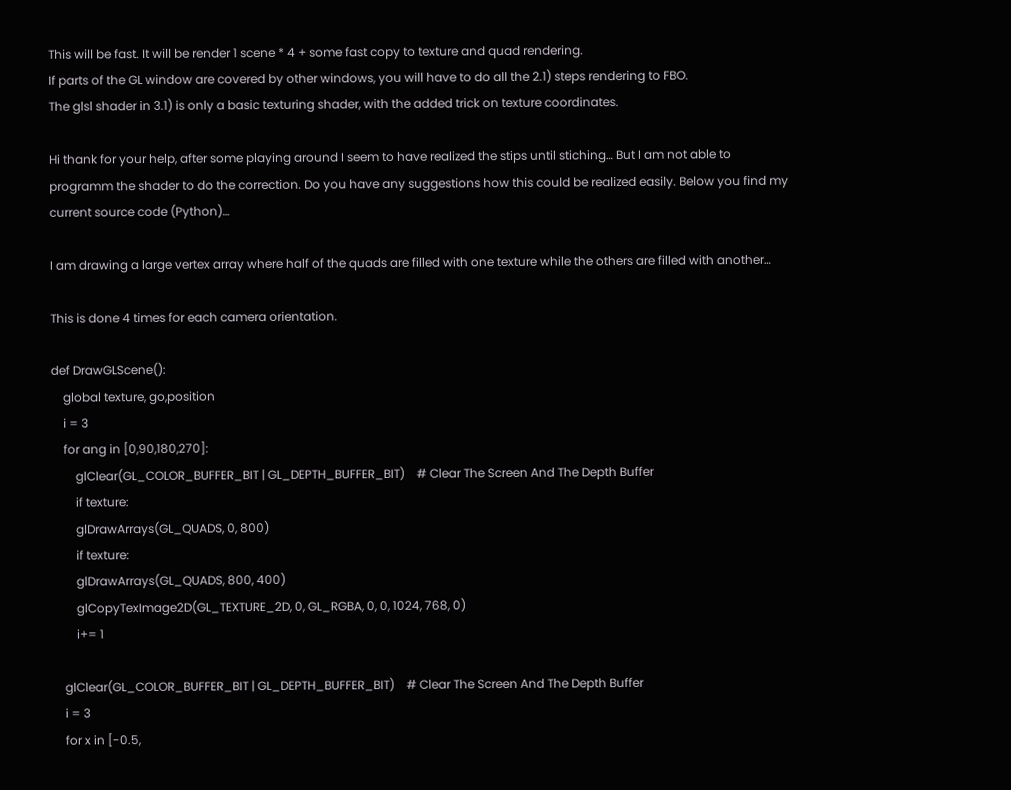This will be fast. It will be render 1 scene * 4 + some fast copy to texture and quad rendering.
If parts of the GL window are covered by other windows, you will have to do all the 2.1) steps rendering to FBO.
The glsl shader in 3.1) is only a basic texturing shader, with the added trick on texture coordinates.

Hi thank for your help, after some playing around I seem to have realized the stips until stiching… But I am not able to programm the shader to do the correction. Do you have any suggestions how this could be realized easily. Below you find my current source code (Python)…

I am drawing a large vertex array where half of the quads are filled with one texture while the others are filled with another…

This is done 4 times for each camera orientation.

def DrawGLScene():
    global texture, go,position
    i = 3
    for ang in [0,90,180,270]:
        glClear(GL_COLOR_BUFFER_BIT | GL_DEPTH_BUFFER_BIT)    # Clear The Screen And The Depth Buffer
        if texture:
        glDrawArrays(GL_QUADS, 0, 800)
        if texture:
        glDrawArrays(GL_QUADS, 800, 400)
        glCopyTexImage2D(GL_TEXTURE_2D, 0, GL_RGBA, 0, 0, 1024, 768, 0)
        i+= 1

    glClear(GL_COLOR_BUFFER_BIT | GL_DEPTH_BUFFER_BIT)    # Clear The Screen And The Depth Buffer
    i = 3
    for x in [-0.5,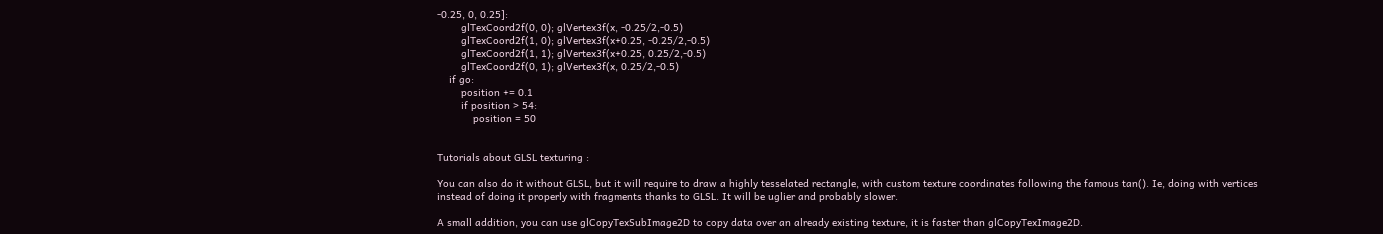-0.25, 0, 0.25]:
        glTexCoord2f(0, 0); glVertex3f(x, -0.25/2,-0.5)
        glTexCoord2f(1, 0); glVertex3f(x+0.25, -0.25/2,-0.5)
        glTexCoord2f(1, 1); glVertex3f(x+0.25, 0.25/2,-0.5)
        glTexCoord2f(0, 1); glVertex3f(x, 0.25/2,-0.5)
    if go:
        position += 0.1
        if position > 54:
            position = 50


Tutorials about GLSL texturing :

You can also do it without GLSL, but it will require to draw a highly tesselated rectangle, with custom texture coordinates following the famous tan(). Ie, doing with vertices instead of doing it properly with fragments thanks to GLSL. It will be uglier and probably slower.

A small addition, you can use glCopyTexSubImage2D to copy data over an already existing texture, it is faster than glCopyTexImage2D.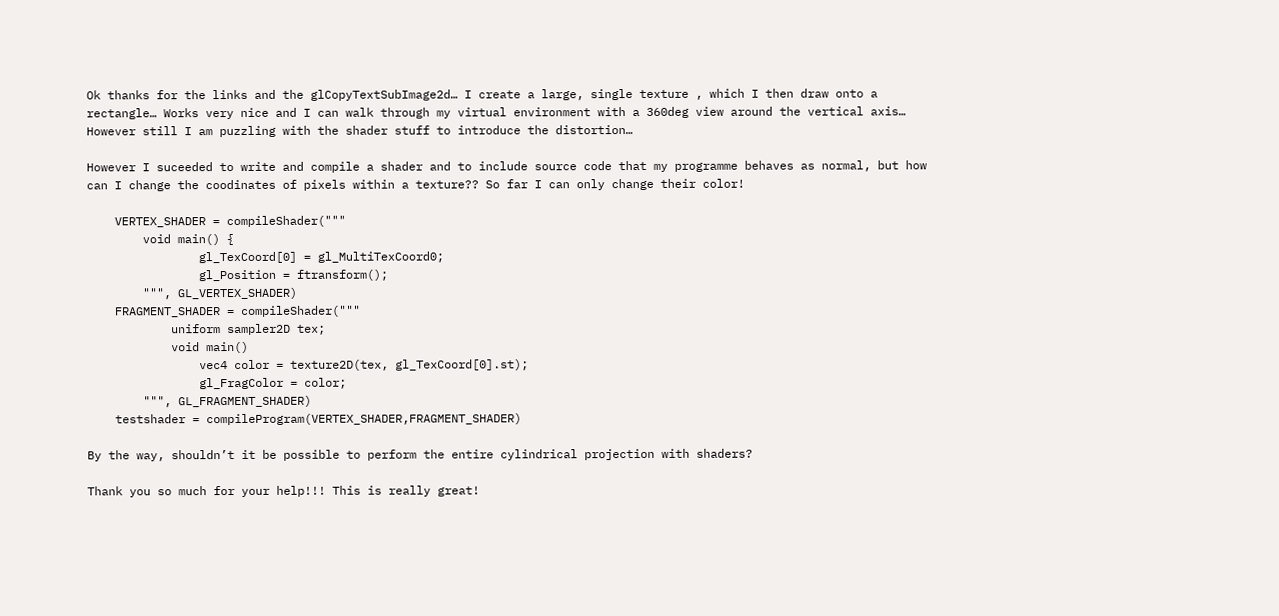Ok thanks for the links and the glCopyTextSubImage2d… I create a large, single texture , which I then draw onto a rectangle… Works very nice and I can walk through my virtual environment with a 360deg view around the vertical axis… However still I am puzzling with the shader stuff to introduce the distortion…

However I suceeded to write and compile a shader and to include source code that my programme behaves as normal, but how can I change the coodinates of pixels within a texture?? So far I can only change their color!

    VERTEX_SHADER = compileShader("""
        void main() {
                gl_TexCoord[0] = gl_MultiTexCoord0;
                gl_Position = ftransform();
        """, GL_VERTEX_SHADER)
    FRAGMENT_SHADER = compileShader("""
            uniform sampler2D tex;
            void main()
                vec4 color = texture2D(tex, gl_TexCoord[0].st);
                gl_FragColor = color;
        """, GL_FRAGMENT_SHADER)
    testshader = compileProgram(VERTEX_SHADER,FRAGMENT_SHADER)

By the way, shouldn’t it be possible to perform the entire cylindrical projection with shaders?

Thank you so much for your help!!! This is really great!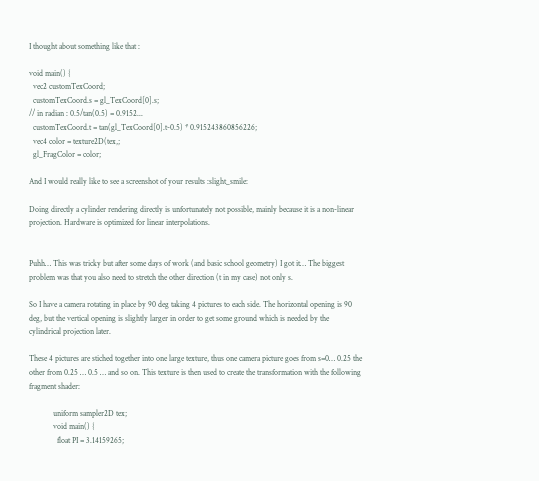I thought about something like that :

void main() {
  vec2 customTexCoord;
  customTexCoord.s = gl_TexCoord[0].s;
// in radian : 0.5/tan(0.5) = 0.9152...
  customTexCoord.t = tan(gl_TexCoord[0].t-0.5) * 0.915243860856226;
  vec4 color = texture2D(tex,;
  gl_FragColor = color;

And I would really like to see a screenshot of your results :slight_smile:

Doing directly a cylinder rendering directly is unfortunately not possible, mainly because it is a non-linear projection. Hardware is optimized for linear interpolations.


Puhh… This was tricky but after some days of work (and basic school geometry) I got it… The biggest problem was that you also need to stretch the other direction (t in my case) not only s.

So I have a camera rotating in place by 90 deg taking 4 pictures to each side. The horizontal opening is 90 deg, but the vertical opening is slightly larger in order to get some ground which is needed by the cylindrical projection later.

These 4 pictures are stiched together into one large texture, thus one camera picture goes from s=0… 0.25 the other from 0.25 … 0.5 … and so on. This texture is then used to create the transformation with the following fragment shader:

            uniform sampler2D tex;
            void main() {
              float PI = 3.14159265;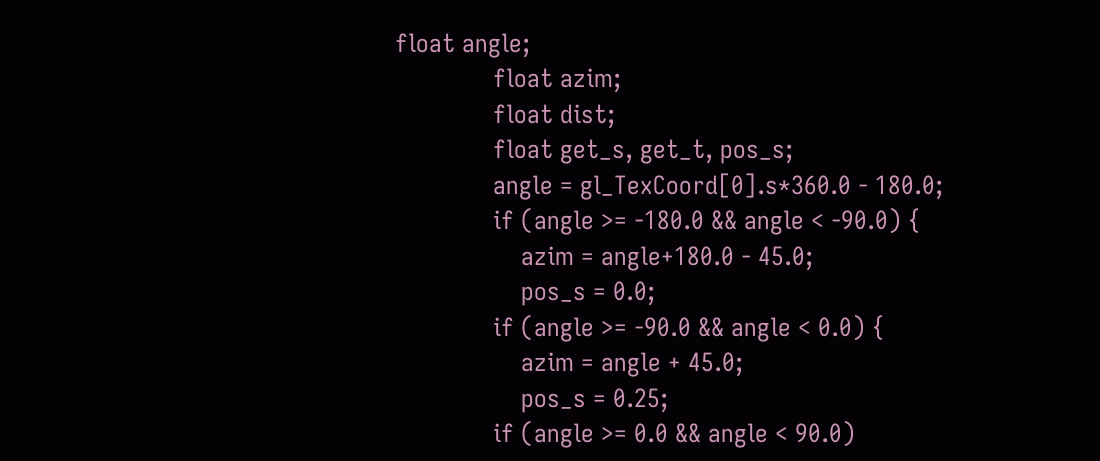float angle;
              float azim;
              float dist;
              float get_s, get_t, pos_s;
              angle = gl_TexCoord[0].s*360.0 - 180.0;
              if (angle >= -180.0 && angle < -90.0) {
                  azim = angle+180.0 - 45.0;
                  pos_s = 0.0;
              if (angle >= -90.0 && angle < 0.0) {
                  azim = angle + 45.0;
                  pos_s = 0.25;
              if (angle >= 0.0 && angle < 90.0)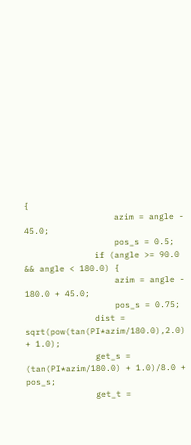{
                  azim = angle - 45.0;
                  pos_s = 0.5;
              if (angle >= 90.0 && angle < 180.0) {
                  azim = angle - 180.0 + 45.0;
                  pos_s = 0.75;
              dist = sqrt(pow(tan(PI*azim/180.0),2.0) + 1.0);
              get_s = (tan(PI*azim/180.0) + 1.0)/8.0 + pos_s;
              get_t =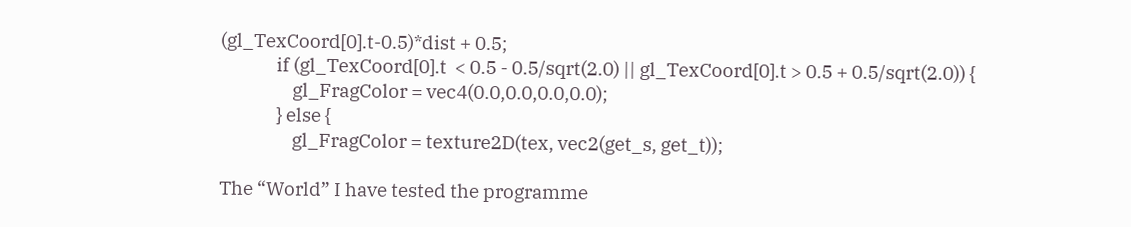(gl_TexCoord[0].t-0.5)*dist + 0.5;
              if (gl_TexCoord[0].t  < 0.5 - 0.5/sqrt(2.0) || gl_TexCoord[0].t > 0.5 + 0.5/sqrt(2.0)) {
                  gl_FragColor = vec4(0.0,0.0,0.0,0.0);
              } else {
                  gl_FragColor = texture2D(tex, vec2(get_s, get_t));

The “World” I have tested the programme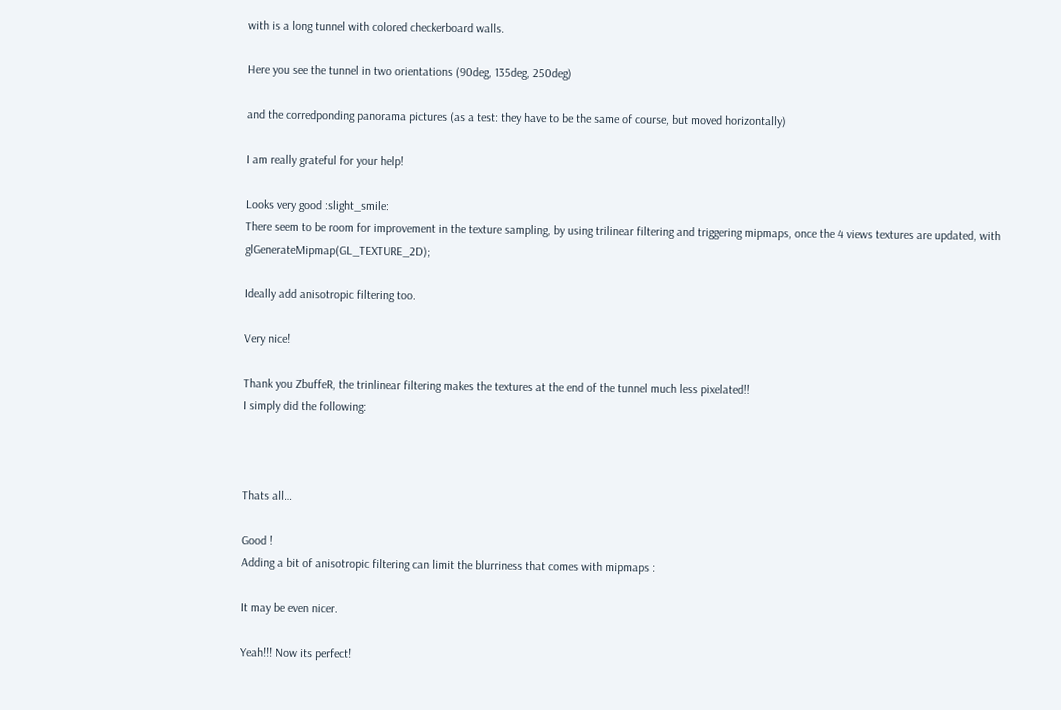with is a long tunnel with colored checkerboard walls.

Here you see the tunnel in two orientations (90deg, 135deg, 250deg)

and the corredponding panorama pictures (as a test: they have to be the same of course, but moved horizontally)

I am really grateful for your help!

Looks very good :slight_smile:
There seem to be room for improvement in the texture sampling, by using trilinear filtering and triggering mipmaps, once the 4 views textures are updated, with glGenerateMipmap(GL_TEXTURE_2D);

Ideally add anisotropic filtering too.

Very nice!

Thank you ZbuffeR, the trinlinear filtering makes the textures at the end of the tunnel much less pixelated!!
I simply did the following:



Thats all…

Good !
Adding a bit of anisotropic filtering can limit the blurriness that comes with mipmaps :

It may be even nicer.

Yeah!!! Now its perfect!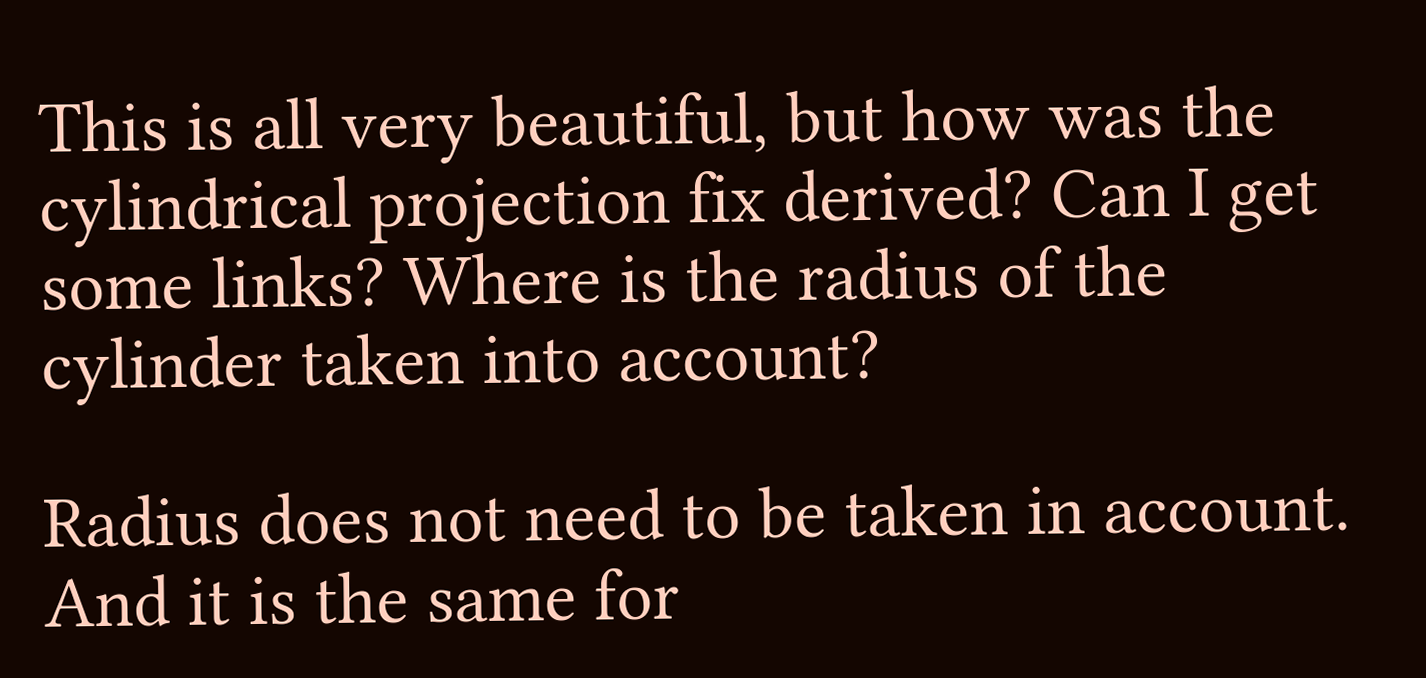This is all very beautiful, but how was the cylindrical projection fix derived? Can I get some links? Where is the radius of the cylinder taken into account?

Radius does not need to be taken in account. And it is the same for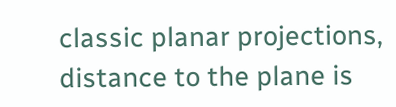classic planar projections, distance to the plane is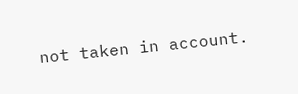not taken in account.